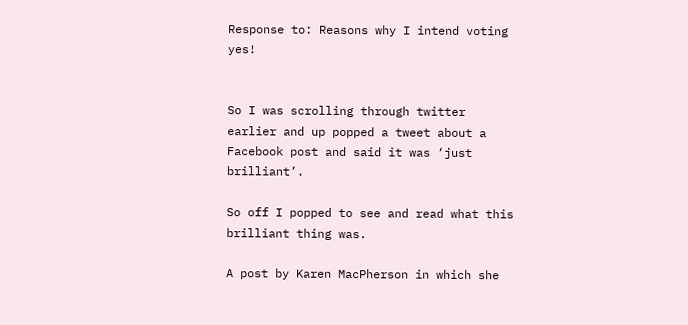Response to: Reasons why I intend voting yes!


So I was scrolling through twitter earlier and up popped a tweet about a Facebook post and said it was ‘just brilliant’.

So off I popped to see and read what this brilliant thing was.

A post by Karen MacPherson in which she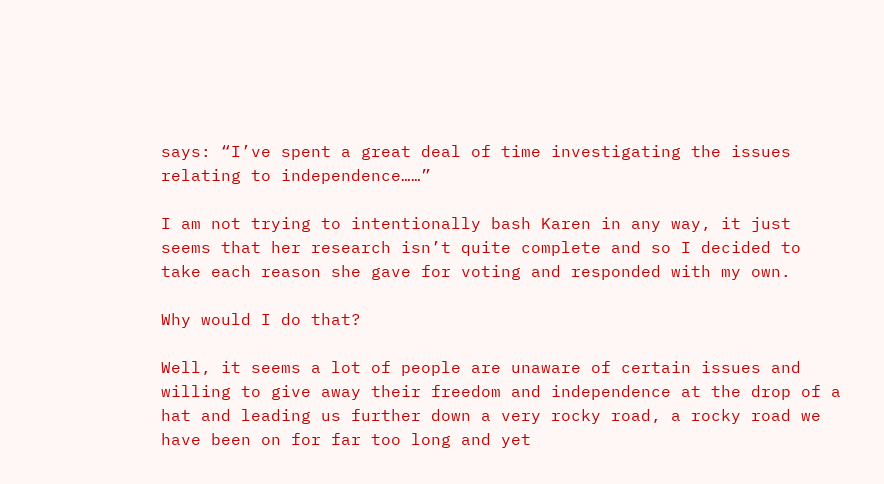says: “I’ve spent a great deal of time investigating the issues relating to independence……”

I am not trying to intentionally bash Karen in any way, it just seems that her research isn’t quite complete and so I decided to take each reason she gave for voting and responded with my own.

Why would I do that?

Well, it seems a lot of people are unaware of certain issues and willing to give away their freedom and independence at the drop of a hat and leading us further down a very rocky road, a rocky road we have been on for far too long and yet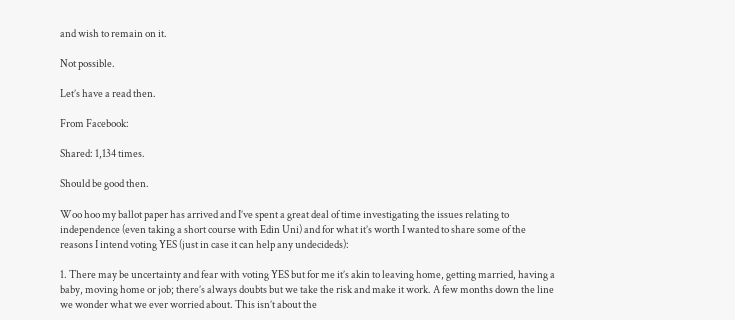and wish to remain on it.

Not possible.

Let’s have a read then.

From Facebook:

Shared: 1,134 times.

Should be good then.

Woo hoo my ballot paper has arrived and I’ve spent a great deal of time investigating the issues relating to independence (even taking a short course with Edin Uni) and for what it’s worth I wanted to share some of the reasons I intend voting YES (just in case it can help any undecideds):

1. There may be uncertainty and fear with voting YES but for me it’s akin to leaving home, getting married, having a baby, moving home or job; there’s always doubts but we take the risk and make it work. A few months down the line we wonder what we ever worried about. This isn’t about the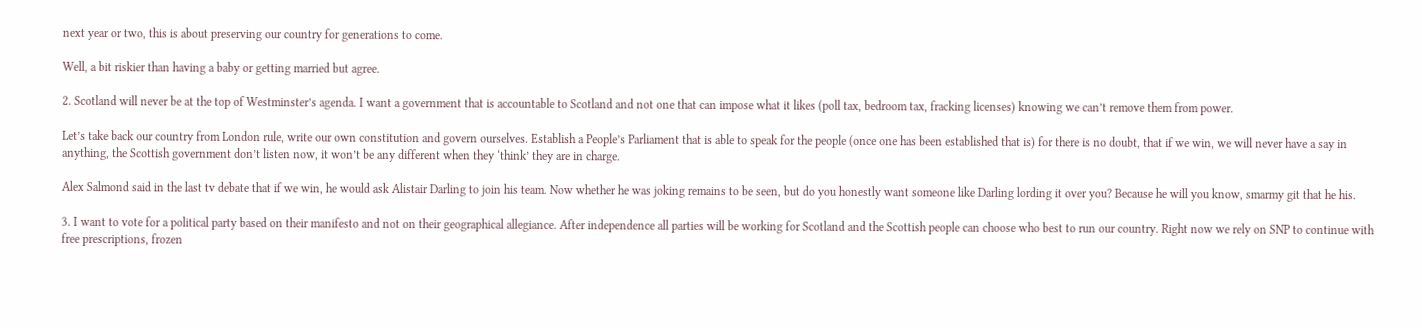next year or two, this is about preserving our country for generations to come.

Well, a bit riskier than having a baby or getting married but agree.

2. Scotland will never be at the top of Westminster’s agenda. I want a government that is accountable to Scotland and not one that can impose what it likes (poll tax, bedroom tax, fracking licenses) knowing we can’t remove them from power.

Let’s take back our country from London rule, write our own constitution and govern ourselves. Establish a People’s Parliament that is able to speak for the people (once one has been established that is) for there is no doubt, that if we win, we will never have a say in anything, the Scottish government don’t listen now, it won’t be any different when they ‘think’ they are in charge.

Alex Salmond said in the last tv debate that if we win, he would ask Alistair Darling to join his team. Now whether he was joking remains to be seen, but do you honestly want someone like Darling lording it over you? Because he will you know, smarmy git that he his.

3. I want to vote for a political party based on their manifesto and not on their geographical allegiance. After independence all parties will be working for Scotland and the Scottish people can choose who best to run our country. Right now we rely on SNP to continue with free prescriptions, frozen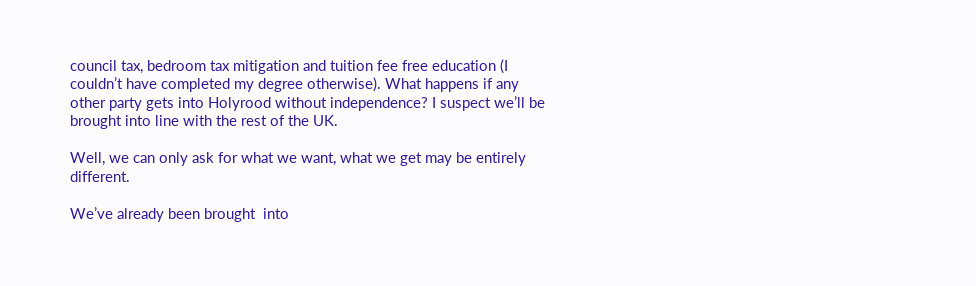council tax, bedroom tax mitigation and tuition fee free education (I couldn’t have completed my degree otherwise). What happens if any other party gets into Holyrood without independence? I suspect we’ll be brought into line with the rest of the UK.

Well, we can only ask for what we want, what we get may be entirely different.

We’ve already been brought  into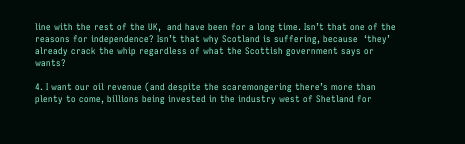line with the rest of the UK,  and have been for a long time. Isn’t that one of the reasons for independence? Isn’t that why Scotland is suffering, because  ‘they’ already crack the whip regardless of what the Scottish government says or wants?

4. I want our oil revenue (and despite the scaremongering there’s more than plenty to come, billions being invested in the industry west of Shetland for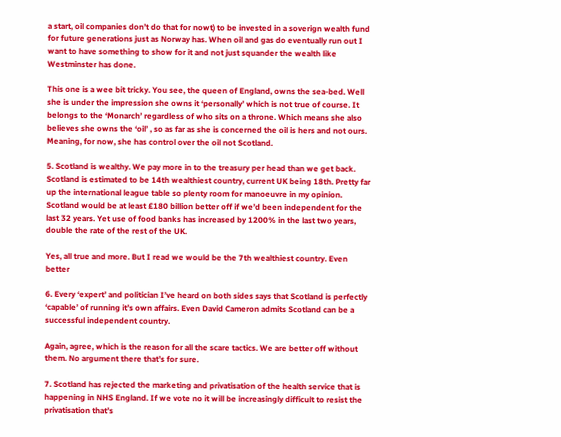a start, oil companies don’t do that for nowt) to be invested in a soverign wealth fund for future generations just as Norway has. When oil and gas do eventually run out I want to have something to show for it and not just squander the wealth like Westminster has done.

This one is a wee bit tricky. You see, the queen of England, owns the sea-bed. Well she is under the impression she owns it ‘personally’ which is not true of course. It belongs to the ‘Monarch’ regardless of who sits on a throne. Which means she also believes she owns the ‘oil’ , so as far as she is concerned the oil is hers and not ours.  Meaning, for now, she has control over the oil not Scotland.

5. Scotland is wealthy. We pay more in to the treasury per head than we get back. Scotland is estimated to be 14th wealthiest country, current UK being 18th. Pretty far up the international league table so plenty room for manoeuvre in my opinion. Scotland would be at least £180 billion better off if we’d been independent for the last 32 years. Yet use of food banks has increased by 1200% in the last two years, double the rate of the rest of the UK.

Yes, all true and more. But I read we would be the 7th wealthiest country. Even better

6. Every ‘expert’ and politician I’ve heard on both sides says that Scotland is perfectly ‘capable’ of running it’s own affairs. Even David Cameron admits Scotland can be a successful independent country.

Again, agree, which is the reason for all the scare tactics. We are better off without them. No argument there that’s for sure.

7. Scotland has rejected the marketing and privatisation of the health service that is happening in NHS England. If we vote no it will be increasingly difficult to resist the privatisation that’s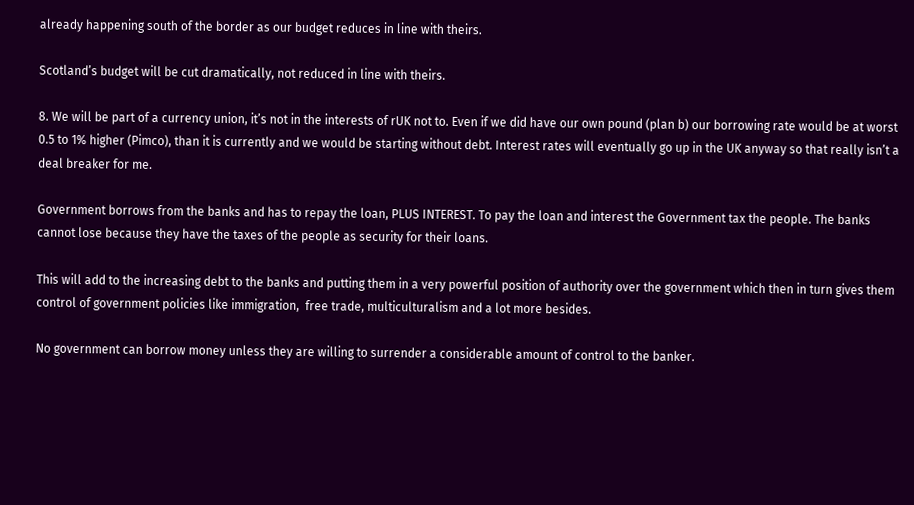already happening south of the border as our budget reduces in line with theirs.

Scotland’s budget will be cut dramatically, not reduced in line with theirs.

8. We will be part of a currency union, it’s not in the interests of rUK not to. Even if we did have our own pound (plan b) our borrowing rate would be at worst 0.5 to 1% higher (Pimco), than it is currently and we would be starting without debt. Interest rates will eventually go up in the UK anyway so that really isn’t a deal breaker for me.

Government borrows from the banks and has to repay the loan, PLUS INTEREST. To pay the loan and interest the Government tax the people. The banks cannot lose because they have the taxes of the people as security for their loans.

This will add to the increasing debt to the banks and putting them in a very powerful position of authority over the government which then in turn gives them control of government policies like immigration,  free trade, multiculturalism and a lot more besides.

No government can borrow money unless they are willing to surrender a considerable amount of control to the banker.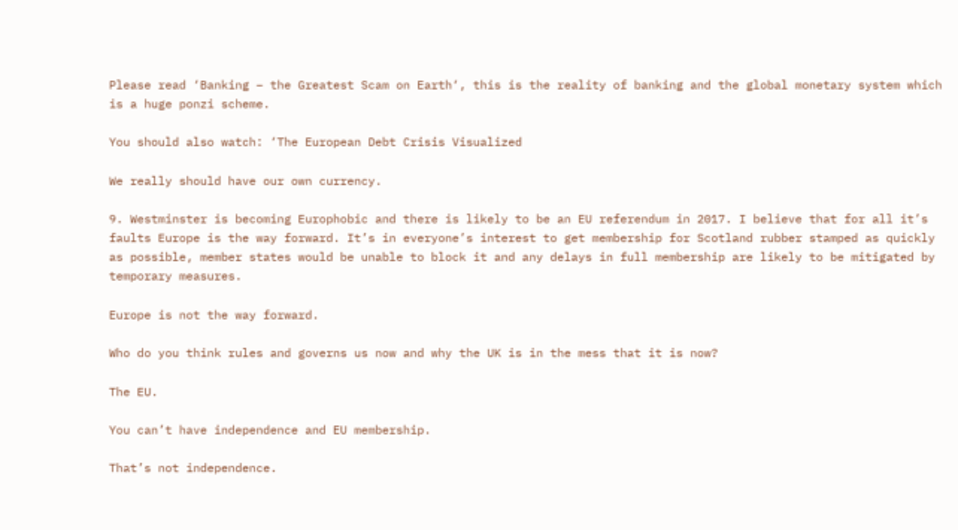Please read ‘Banking – the Greatest Scam on Earth‘, this is the reality of banking and the global monetary system which is a huge ponzi scheme.

You should also watch: ‘The European Debt Crisis Visualized

We really should have our own currency.

9. Westminster is becoming Europhobic and there is likely to be an EU referendum in 2017. I believe that for all it’s faults Europe is the way forward. It’s in everyone’s interest to get membership for Scotland rubber stamped as quickly as possible, member states would be unable to block it and any delays in full membership are likely to be mitigated by temporary measures.

Europe is not the way forward.

Who do you think rules and governs us now and why the UK is in the mess that it is now?

The EU.

You can’t have independence and EU membership.

That’s not independence.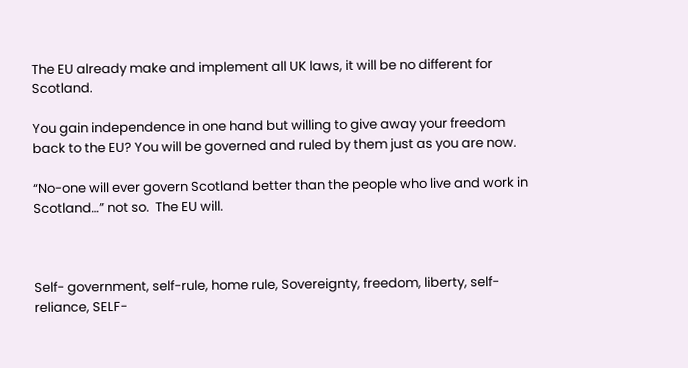The EU already make and implement all UK laws, it will be no different for Scotland.

You gain independence in one hand but willing to give away your freedom back to the EU? You will be governed and ruled by them just as you are now.

“No-one will ever govern Scotland better than the people who live and work in Scotland…” not so.  The EU will.



Self- government, self-rule, home rule, Sovereignty, freedom, liberty, self-reliance, SELF-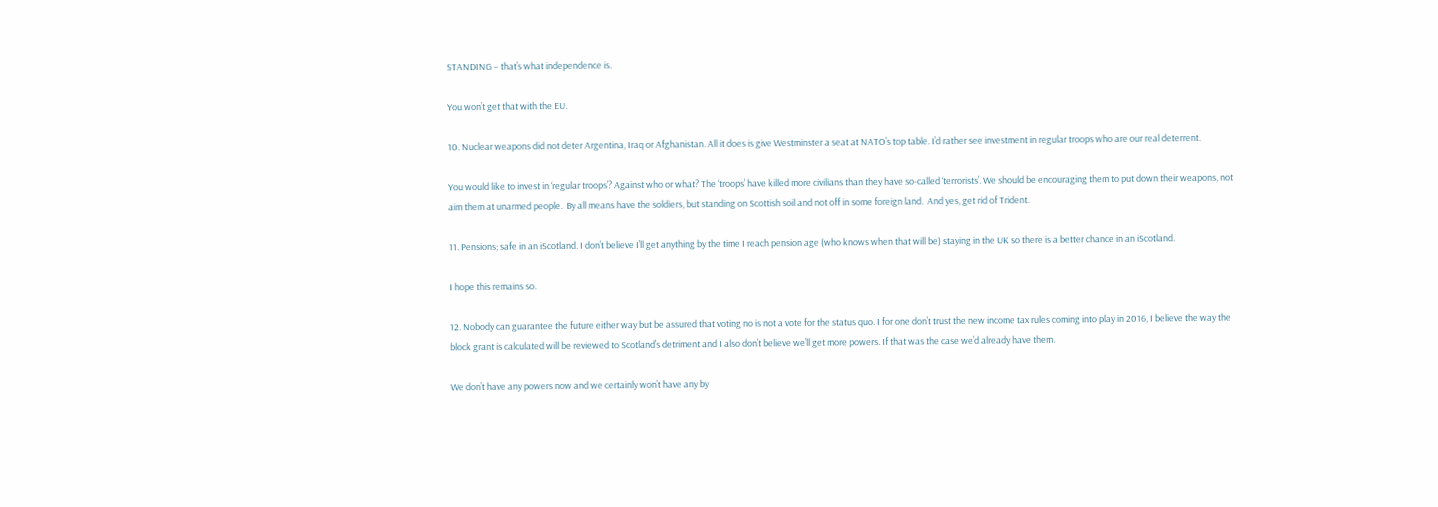STANDING – that’s what independence is.

You won’t get that with the EU.

10. Nuclear weapons did not deter Argentina, Iraq or Afghanistan. All it does is give Westminster a seat at NATO’s top table. I’d rather see investment in regular troops who are our real deterrent.

You would like to invest in ‘regular troops’? Against who or what? The ‘troops’ have killed more civilians than they have so-called ‘terrorists’. We should be encouraging them to put down their weapons, not aim them at unarmed people.  By all means have the soldiers, but standing on Scottish soil and not off in some foreign land.  And yes, get rid of Trident.

11. Pensions; safe in an iScotland. I don’t believe I’ll get anything by the time I reach pension age (who knows when that will be) staying in the UK so there is a better chance in an iScotland.

I hope this remains so.

12. Nobody can guarantee the future either way but be assured that voting no is not a vote for the status quo. I for one don’t trust the new income tax rules coming into play in 2016, I believe the way the block grant is calculated will be reviewed to Scotland’s detriment and I also don’t believe we’ll get more powers. If that was the case we’d already have them.

We don’t have any powers now and we certainly won’t have any by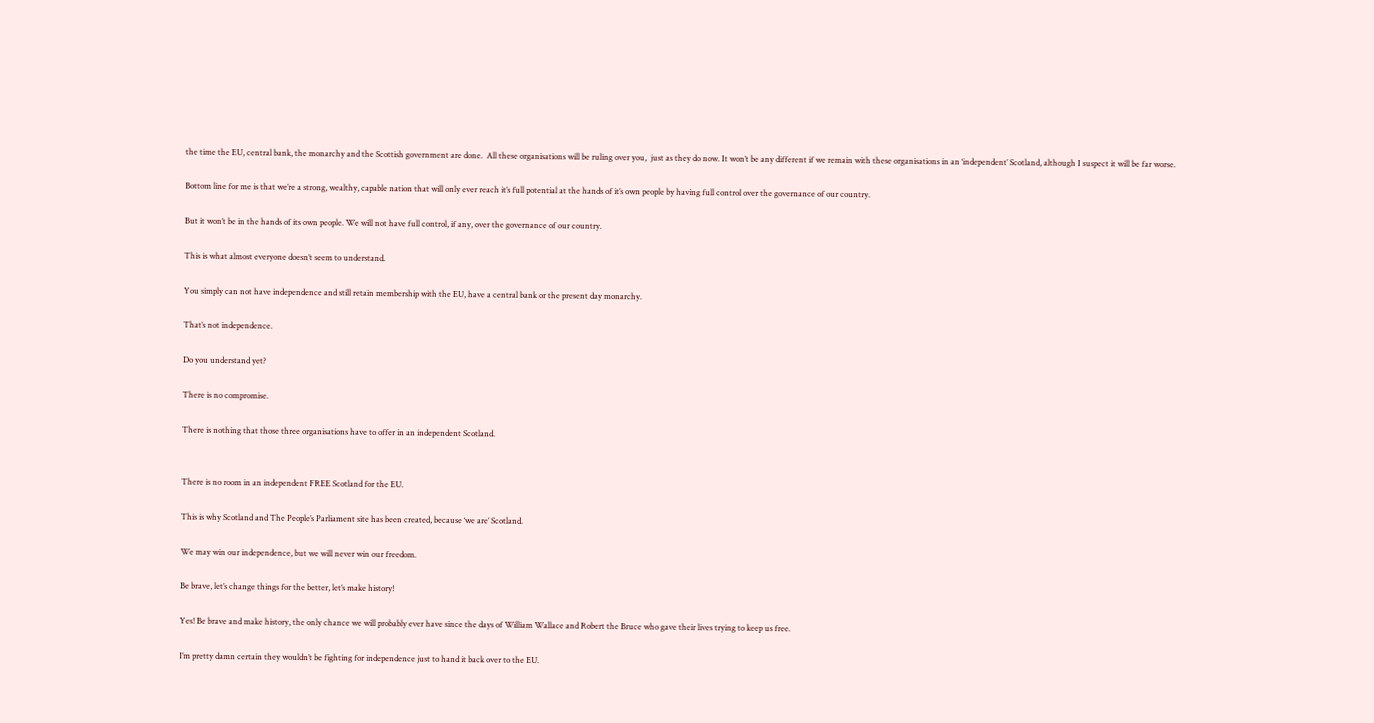the time the EU, central bank, the monarchy and the Scottish government are done.  All these organisations will be ruling over you,  just as they do now. It won’t be any different if we remain with these organisations in an ‘independent’ Scotland, although I suspect it will be far worse.

Bottom line for me is that we’re a strong, wealthy, capable nation that will only ever reach it’s full potential at the hands of it’s own people by having full control over the governance of our country.

But it won’t be in the hands of its own people. We will not have full control, if any, over the governance of our country.

This is what almost everyone doesn’t seem to understand.

You simply can not have independence and still retain membership with the EU, have a central bank or the present day monarchy.

That’s not independence.

Do you understand yet?

There is no compromise.

There is nothing that those three organisations have to offer in an independent Scotland.


There is no room in an independent FREE Scotland for the EU.

This is why Scotland and The People’s Parliament site has been created, because ‘we are’ Scotland.

We may win our independence, but we will never win our freedom.

Be brave, let’s change things for the better, let’s make history!

Yes! Be brave and make history, the only chance we will probably ever have since the days of William Wallace and Robert the Bruce who gave their lives trying to keep us free.

I’m pretty damn certain they wouldn’t be fighting for independence just to hand it back over to the EU.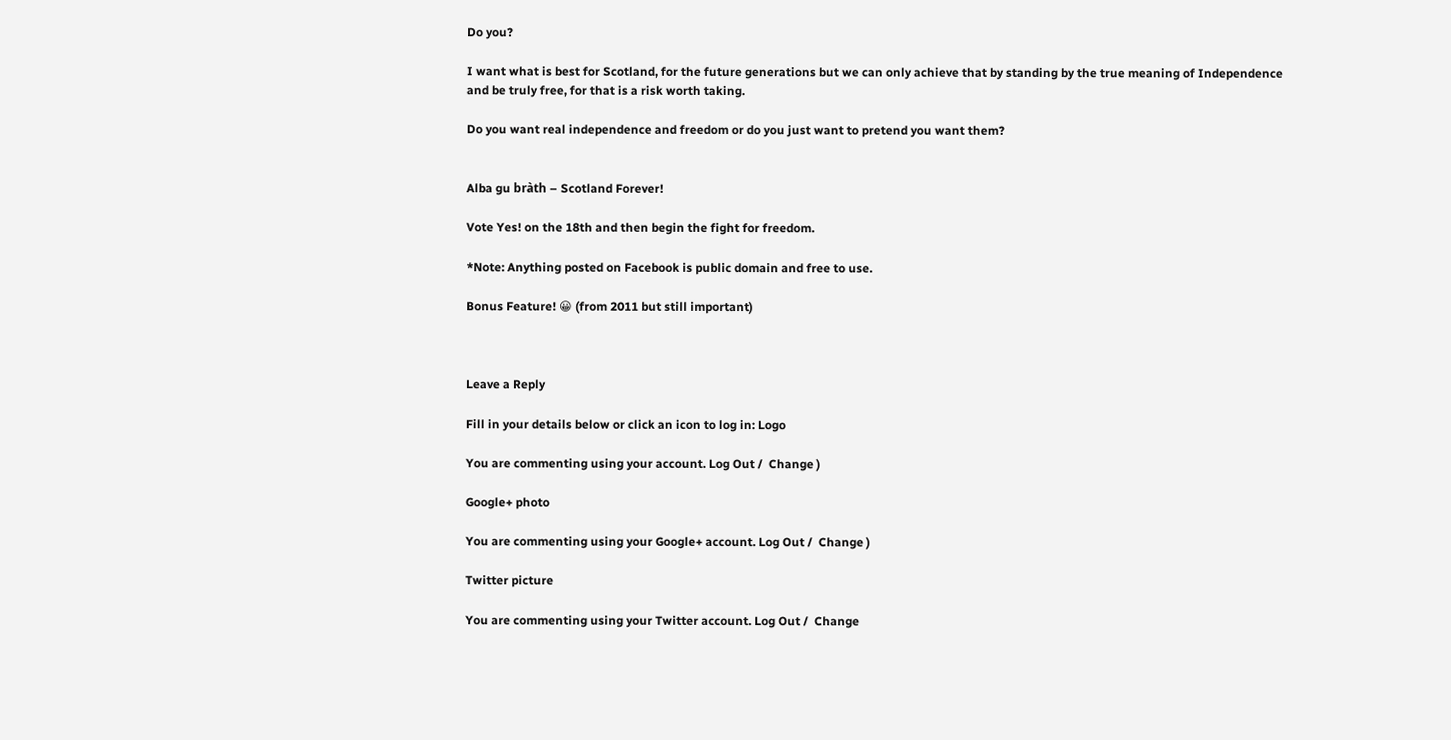Do you?

I want what is best for Scotland, for the future generations but we can only achieve that by standing by the true meaning of Independence and be truly free, for that is a risk worth taking.

Do you want real independence and freedom or do you just want to pretend you want them?


Alba gu bràth – Scotland Forever!

Vote Yes! on the 18th and then begin the fight for freedom.

*Note: Anything posted on Facebook is public domain and free to use.

Bonus Feature! 😀 (from 2011 but still important)



Leave a Reply

Fill in your details below or click an icon to log in: Logo

You are commenting using your account. Log Out /  Change )

Google+ photo

You are commenting using your Google+ account. Log Out /  Change )

Twitter picture

You are commenting using your Twitter account. Log Out /  Change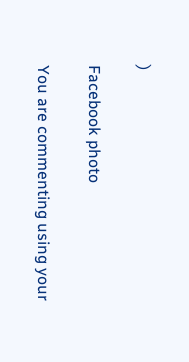)

Facebook photo

You are commenting using your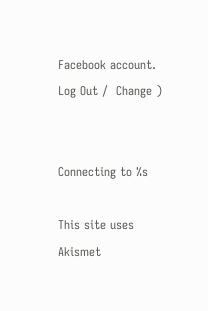Facebook account. Log Out /  Change )


Connecting to %s

This site uses Akismet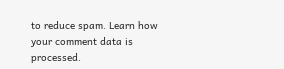to reduce spam. Learn how your comment data is processed.